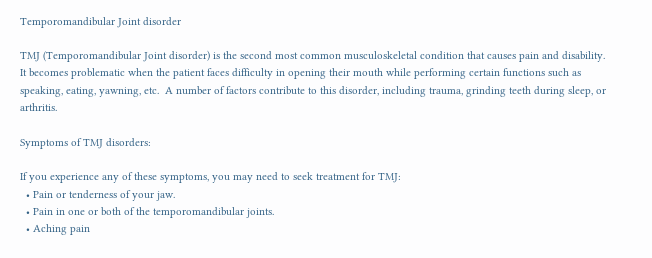Temporomandibular Joint disorder

TMJ (Temporomandibular Joint disorder) is the second most common musculoskeletal condition that causes pain and disability. It becomes problematic when the patient faces difficulty in opening their mouth while performing certain functions such as speaking, eating, yawning, etc.  A number of factors contribute to this disorder, including trauma, grinding teeth during sleep, or arthritis.

Symptoms of TMJ disorders:

If you experience any of these symptoms, you may need to seek treatment for TMJ:
  • Pain or tenderness of your jaw.
  • Pain in one or both of the temporomandibular joints.
  • Aching pain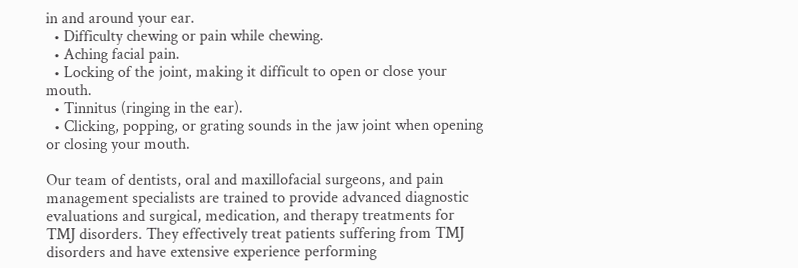in and around your ear.
  • Difficulty chewing or pain while chewing.
  • Aching facial pain.
  • Locking of the joint, making it difficult to open or close your mouth.
  • Tinnitus (ringing in the ear).
  • Clicking, popping, or grating sounds in the jaw joint when opening or closing your mouth.

Our team of dentists, oral and maxillofacial surgeons, and pain management specialists are trained to provide advanced diagnostic evaluations and surgical, medication, and therapy treatments for TMJ disorders. They effectively treat patients suffering from TMJ disorders and have extensive experience performing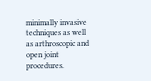minimally invasive techniques as well as arthroscopic and open joint procedures.